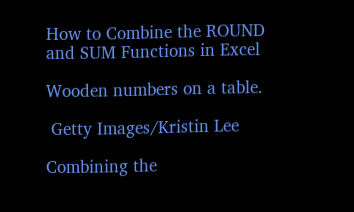How to Combine the ROUND and SUM Functions in Excel

Wooden numbers on a table.

 Getty Images/Kristin Lee

Combining the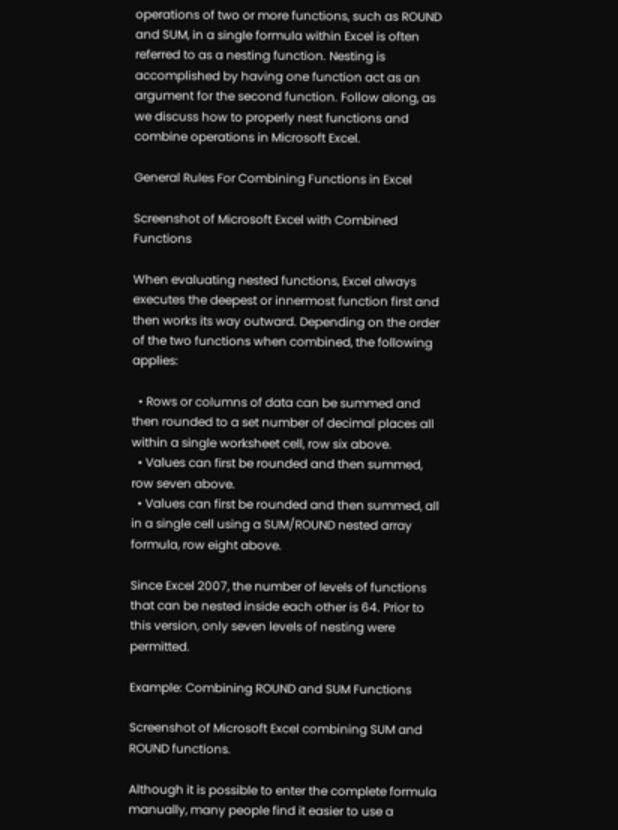operations of two or more functions, such as ROUND and SUM, in a single formula within Excel is often referred to as a nesting function. Nesting is accomplished by having one function act as an argument for the second function. Follow along, as we discuss how to properly nest functions and combine operations in Microsoft Excel.

General Rules For Combining Functions in Excel

Screenshot of Microsoft Excel with Combined Functions

When evaluating nested functions, Excel always executes the deepest or innermost function first and then works its way outward. Depending on the order of the two functions when combined, the following applies:

  • Rows or columns of data can be summed and then rounded to a set number of decimal places all within a single worksheet cell, row six above.
  • Values can first be rounded and then summed, row seven above.
  • Values can first be rounded and then summed, all in a single cell using a SUM/ROUND nested array formula, row eight above.

Since Excel 2007, the number of levels of functions that can be nested inside each other is 64. Prior to this version, only seven levels of nesting were permitted.

Example: Combining ROUND and SUM Functions

Screenshot of Microsoft Excel combining SUM and ROUND functions.

Although it is possible to enter the complete formula manually, many people find it easier to use a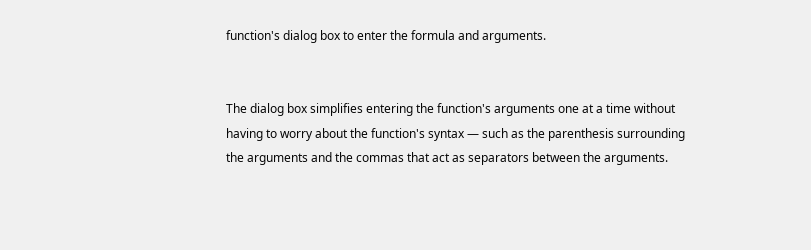function's dialog box to enter the formula and arguments.


The dialog box simplifies entering the function's arguments one at a time without having to worry about the function's syntax — such as the parenthesis surrounding the arguments and the commas that act as separators between the arguments.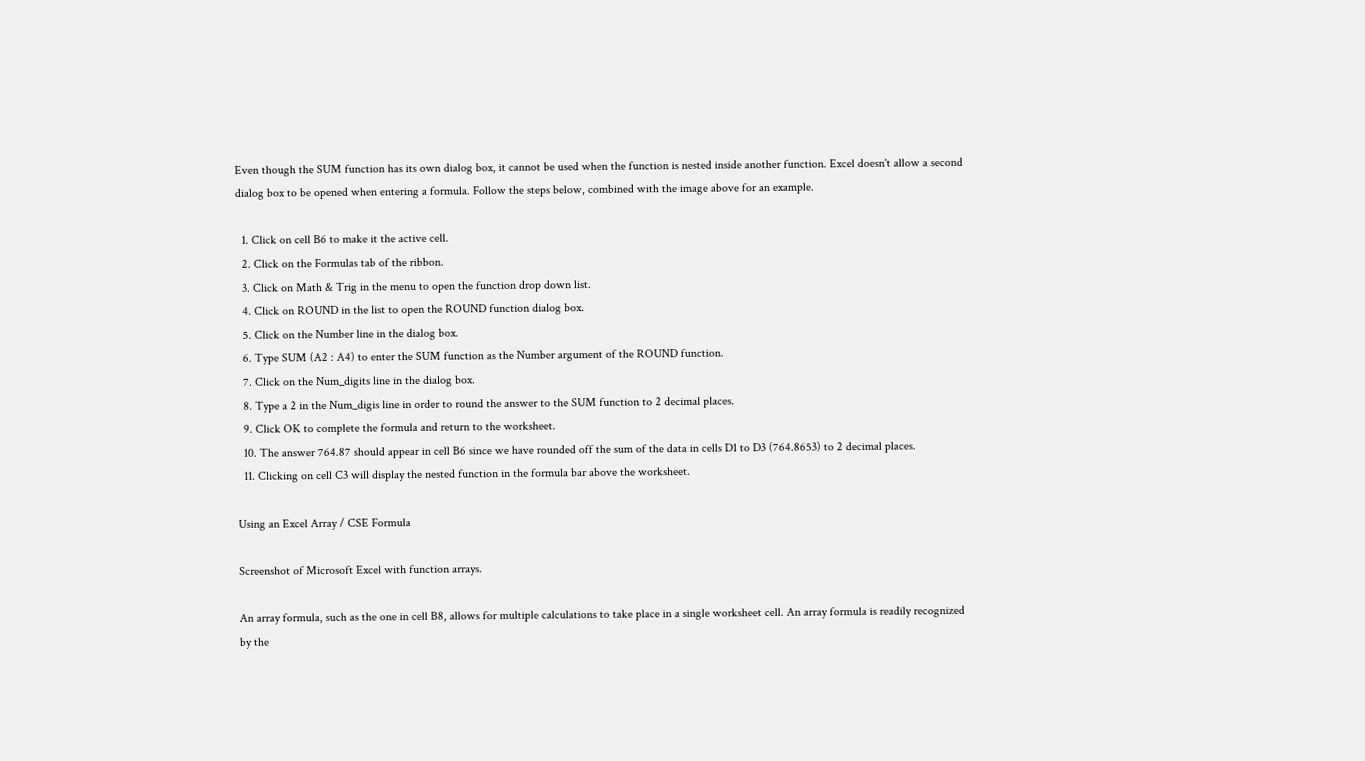Even though the SUM function has its own dialog box, it cannot be used when the function is nested inside another function. Excel doesn't allow a second dialog box to be opened when entering a formula. Follow the steps below, combined with the image above for an example.

  1. Click on cell B6 to make it the active cell.
  2. Click on the Formulas tab of the ribbon.
  3. Click on Math & Trig in the menu to open the function drop down list.
  4. Click on ROUND in the list to open the ROUND function dialog box.
  5. Click on the Number line in the dialog box.
  6. Type SUM (A2 : A4) to enter the SUM function as the Number argument of the ROUND function.
  7. Click on the Num_digits line in the dialog box.
  8. Type a 2 in the Num_digis line in order to round the answer to the SUM function to 2 decimal places.
  9. Click OK to complete the formula and return to the worksheet.
  10. The answer 764.87 should appear in cell B6 since we have rounded off the sum of the data in cells D1 to D3 (764.8653) to 2 decimal places.
  11. Clicking on cell C3 will display the nested function in the formula bar above the worksheet.

Using an Excel Array / CSE Formula

Screenshot of Microsoft Excel with function arrays.

An array formula, such as the one in cell B8, allows for multiple calculations to take place in a single worksheet cell. An array formula is readily recognized by the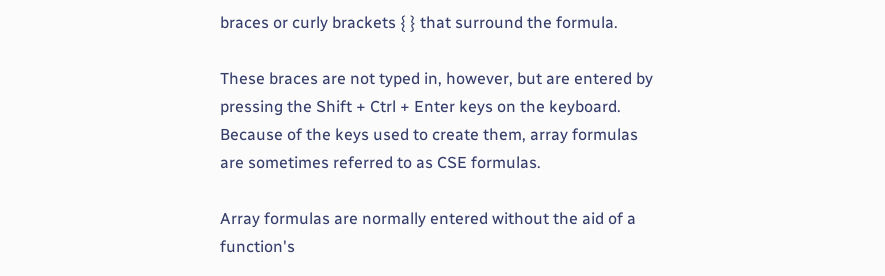braces or curly brackets { } that surround the formula.

These braces are not typed in, however, but are entered by pressing the Shift + Ctrl + Enter keys on the keyboard. Because of the keys used to create them, array formulas are sometimes referred to as CSE formulas.

Array formulas are normally entered without the aid of a function's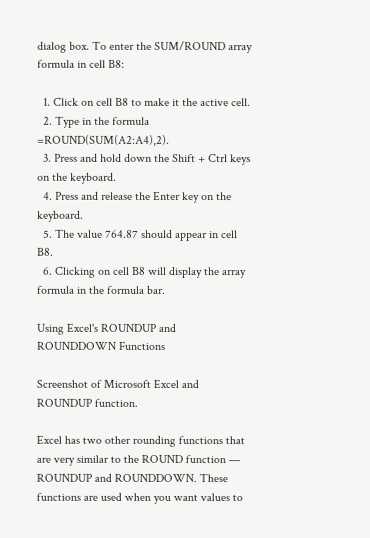dialog box. To enter the SUM/ROUND array formula in cell B8:

  1. Click on cell B8 to make it the active cell.
  2. Type in the formula =ROUND(SUM(A2:A4),2).
  3. Press and hold down the Shift + Ctrl keys on the keyboard.
  4. Press and release the Enter key on the keyboard.
  5. The value 764.87 should appear in cell B8.
  6. Clicking on cell B8 will display the array formula in the formula bar.

Using Excel's ROUNDUP and ROUNDDOWN Functions

Screenshot of Microsoft Excel and ROUNDUP function.

Excel has two other rounding functions that are very similar to the ROUND function — ROUNDUP and ROUNDDOWN. These functions are used when you want values to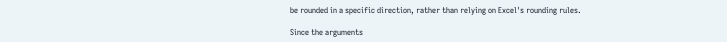be rounded in a specific direction, rather than relying on Excel's rounding rules.

Since the arguments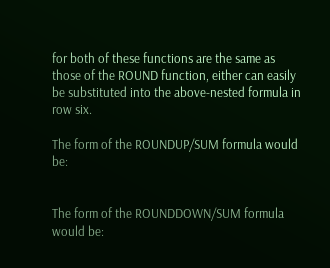for both of these functions are the same as those of the ROUND function, either can easily be substituted into the above-nested formula in row six.

The form of the ROUNDUP/SUM formula would be:


The form of the ROUNDDOWN/SUM formula would be: